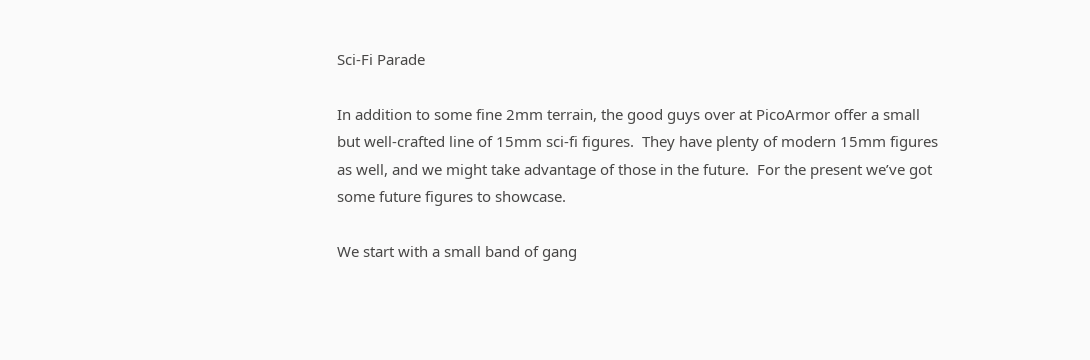Sci-Fi Parade

In addition to some fine 2mm terrain, the good guys over at PicoArmor offer a small but well-crafted line of 15mm sci-fi figures.  They have plenty of modern 15mm figures as well, and we might take advantage of those in the future.  For the present we’ve got some future figures to showcase.

We start with a small band of gang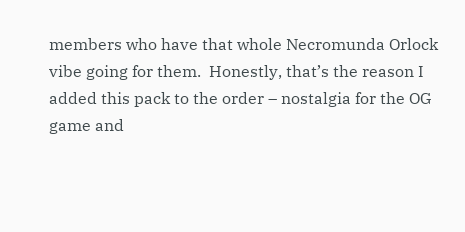members who have that whole Necromunda Orlock vibe going for them.  Honestly, that’s the reason I added this pack to the order – nostalgia for the OG game and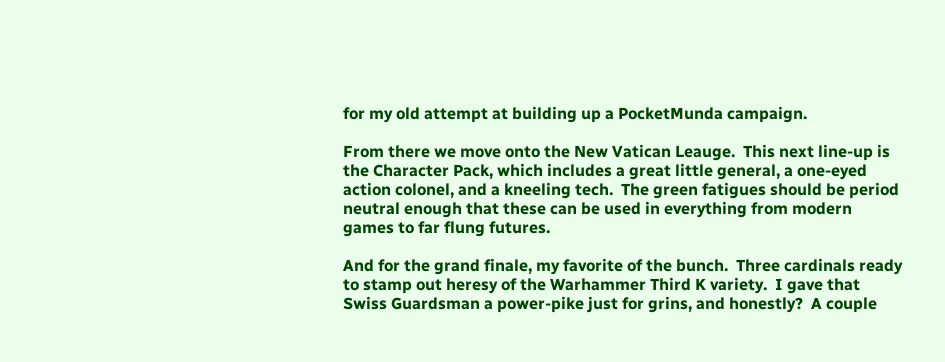for my old attempt at building up a PocketMunda campaign.

From there we move onto the New Vatican Leauge.  This next line-up is the Character Pack, which includes a great little general, a one-eyed action colonel, and a kneeling tech.  The green fatigues should be period neutral enough that these can be used in everything from modern games to far flung futures.

And for the grand finale, my favorite of the bunch.  Three cardinals ready to stamp out heresy of the Warhammer Third K variety.  I gave that Swiss Guardsman a power-pike just for grins, and honestly?  A couple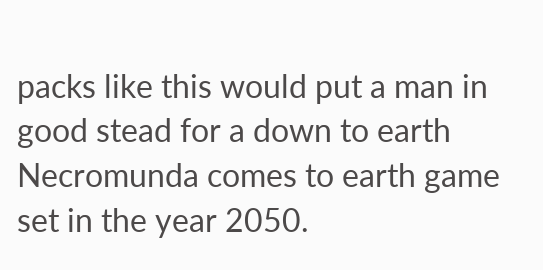packs like this would put a man in good stead for a down to earth Necromunda comes to earth game set in the year 2050.